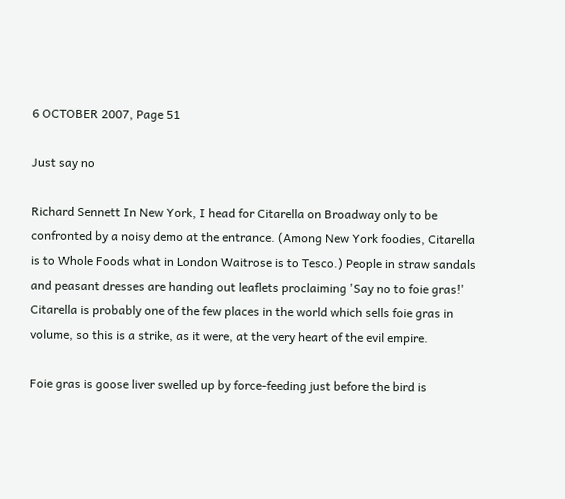6 OCTOBER 2007, Page 51

Just say no

Richard Sennett In New York, I head for Citarella on Broadway only to be confronted by a noisy demo at the entrance. (Among New York foodies, Citarella is to Whole Foods what in London Waitrose is to Tesco.) People in straw sandals and peasant dresses are handing out leaflets proclaiming 'Say no to foie gras!' Citarella is probably one of the few places in the world which sells foie gras in volume, so this is a strike, as it were, at the very heart of the evil empire.

Foie gras is goose liver swelled up by force-feeding just before the bird is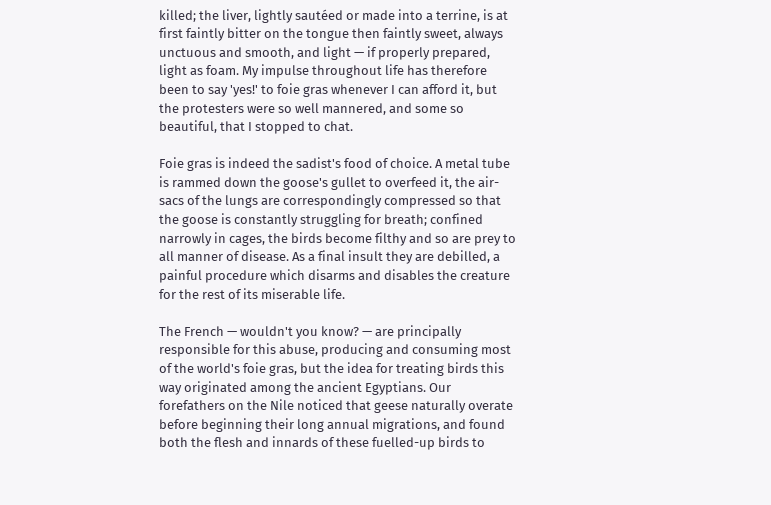killed; the liver, lightly sautéed or made into a terrine, is at first faintly bitter on the tongue then faintly sweet, always unctuous and smooth, and light — if properly prepared, light as foam. My impulse throughout life has therefore been to say 'yes!' to foie gras whenever I can afford it, but the protesters were so well mannered, and some so beautiful, that I stopped to chat.

Foie gras is indeed the sadist's food of choice. A metal tube is rammed down the goose's gullet to overfeed it, the air-sacs of the lungs are correspondingly compressed so that the goose is constantly struggling for breath; confined narrowly in cages, the birds become filthy and so are prey to all manner of disease. As a final insult they are debilled, a painful procedure which disarms and disables the creature for the rest of its miserable life.

The French — wouldn't you know? — are principally responsible for this abuse, producing and consuming most of the world's foie gras, but the idea for treating birds this way originated among the ancient Egyptians. Our forefathers on the Nile noticed that geese naturally overate before beginning their long annual migrations, and found both the flesh and innards of these fuelled-up birds to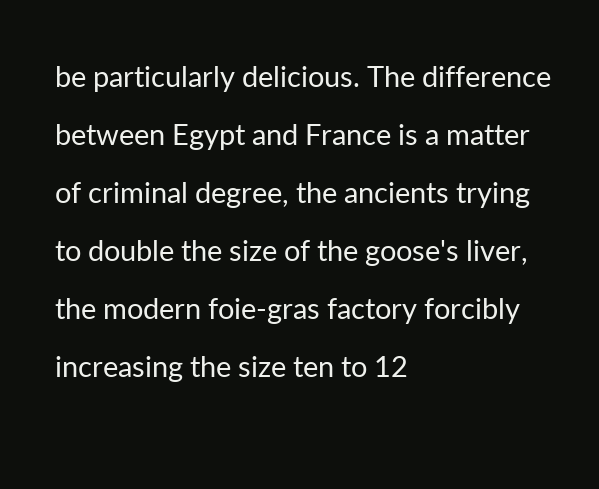be particularly delicious. The difference between Egypt and France is a matter of criminal degree, the ancients trying to double the size of the goose's liver, the modern foie-gras factory forcibly increasing the size ten to 12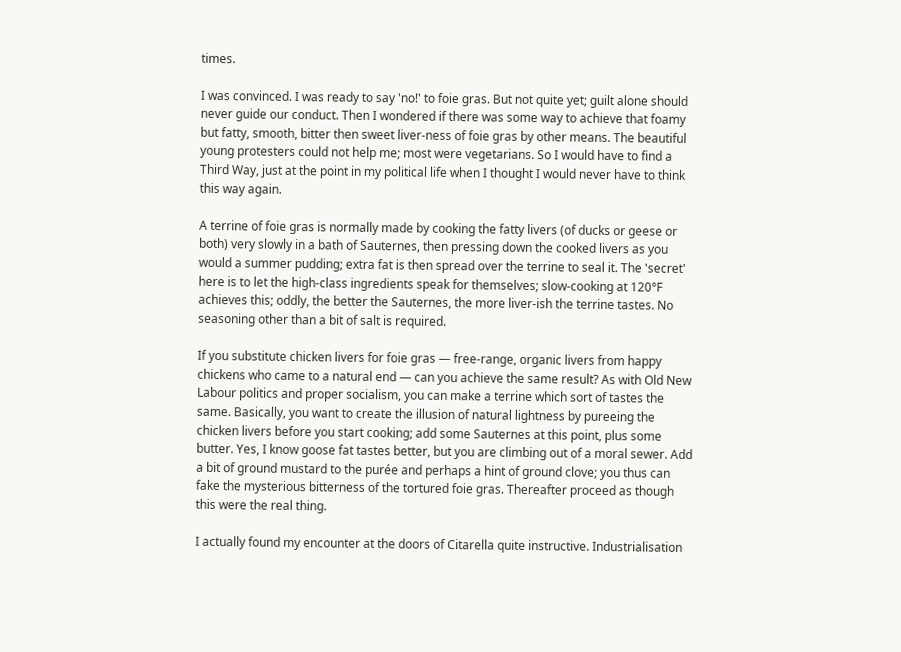times.

I was convinced. I was ready to say 'no!' to foie gras. But not quite yet; guilt alone should never guide our conduct. Then I wondered if there was some way to achieve that foamy but fatty, smooth, bitter then sweet liver-ness of foie gras by other means. The beautiful young protesters could not help me; most were vegetarians. So I would have to find a Third Way, just at the point in my political life when I thought I would never have to think this way again.

A terrine of foie gras is normally made by cooking the fatty livers (of ducks or geese or both) very slowly in a bath of Sauternes, then pressing down the cooked livers as you would a summer pudding; extra fat is then spread over the terrine to seal it. The 'secret' here is to let the high-class ingredients speak for themselves; slow-cooking at 120°F achieves this; oddly, the better the Sauternes, the more liver-ish the terrine tastes. No seasoning other than a bit of salt is required.

If you substitute chicken livers for foie gras — free-range, organic livers from happy chickens who came to a natural end — can you achieve the same result? As with Old New Labour politics and proper socialism, you can make a terrine which sort of tastes the same. Basically, you want to create the illusion of natural lightness by pureeing the chicken livers before you start cooking; add some Sauternes at this point, plus some butter. Yes, I know goose fat tastes better, but you are climbing out of a moral sewer. Add a bit of ground mustard to the purée and perhaps a hint of ground clove; you thus can fake the mysterious bitterness of the tortured foie gras. Thereafter proceed as though this were the real thing.

I actually found my encounter at the doors of Citarella quite instructive. Industrialisation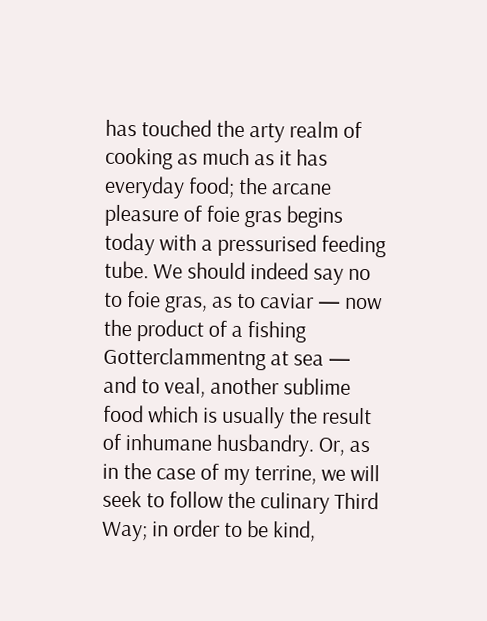has touched the arty realm of cooking as much as it has everyday food; the arcane pleasure of foie gras begins today with a pressurised feeding tube. We should indeed say no to foie gras, as to caviar — now the product of a fishing Gotterclammentng at sea — and to veal, another sublime food which is usually the result of inhumane husbandry. Or, as in the case of my terrine, we will seek to follow the culinary Third Way; in order to be kind,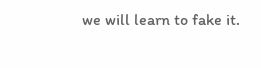we will learn to fake it.